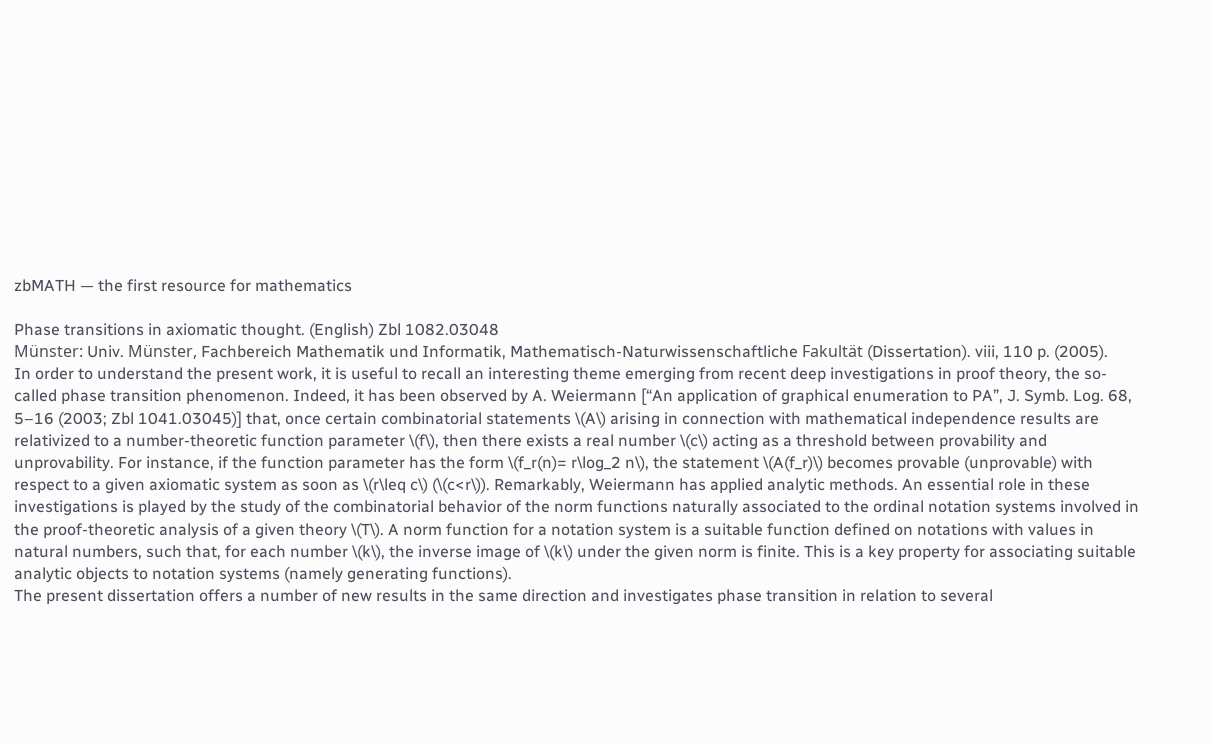zbMATH — the first resource for mathematics

Phase transitions in axiomatic thought. (English) Zbl 1082.03048
Münster: Univ. Münster, Fachbereich Mathematik und Informatik, Mathematisch-Naturwissenschaftliche Fakultät (Dissertation). viii, 110 p. (2005).
In order to understand the present work, it is useful to recall an interesting theme emerging from recent deep investigations in proof theory, the so-called phase transition phenomenon. Indeed, it has been observed by A. Weiermann [“An application of graphical enumeration to PA”, J. Symb. Log. 68, 5–16 (2003; Zbl 1041.03045)] that, once certain combinatorial statements \(A\) arising in connection with mathematical independence results are relativized to a number-theoretic function parameter \(f\), then there exists a real number \(c\) acting as a threshold between provability and unprovability. For instance, if the function parameter has the form \(f_r(n)= r\log_2 n\), the statement \(A(f_r)\) becomes provable (unprovable) with respect to a given axiomatic system as soon as \(r\leq c\) (\(c<r\)). Remarkably, Weiermann has applied analytic methods. An essential role in these investigations is played by the study of the combinatorial behavior of the norm functions naturally associated to the ordinal notation systems involved in the proof-theoretic analysis of a given theory \(T\). A norm function for a notation system is a suitable function defined on notations with values in natural numbers, such that, for each number \(k\), the inverse image of \(k\) under the given norm is finite. This is a key property for associating suitable analytic objects to notation systems (namely generating functions).
The present dissertation offers a number of new results in the same direction and investigates phase transition in relation to several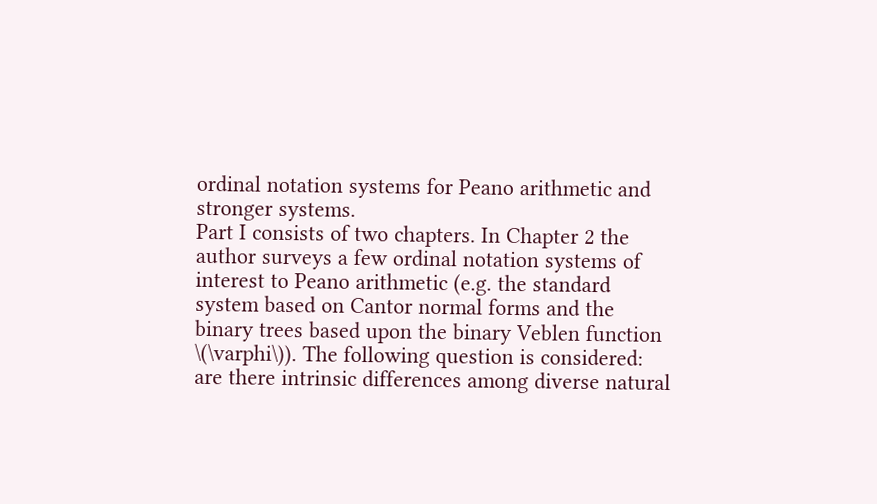ordinal notation systems for Peano arithmetic and stronger systems.
Part I consists of two chapters. In Chapter 2 the author surveys a few ordinal notation systems of interest to Peano arithmetic (e.g. the standard system based on Cantor normal forms and the binary trees based upon the binary Veblen function \(\varphi\)). The following question is considered: are there intrinsic differences among diverse natural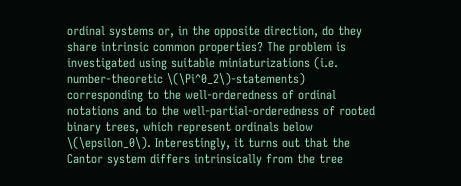ordinal systems or, in the opposite direction, do they share intrinsic common properties? The problem is investigated using suitable miniaturizations (i.e. number-theoretic \(\Pi^0_2\)-statements) corresponding to the well-orderedness of ordinal notations and to the well-partial-orderedness of rooted binary trees, which represent ordinals below \(\epsilon_0\). Interestingly, it turns out that the Cantor system differs intrinsically from the tree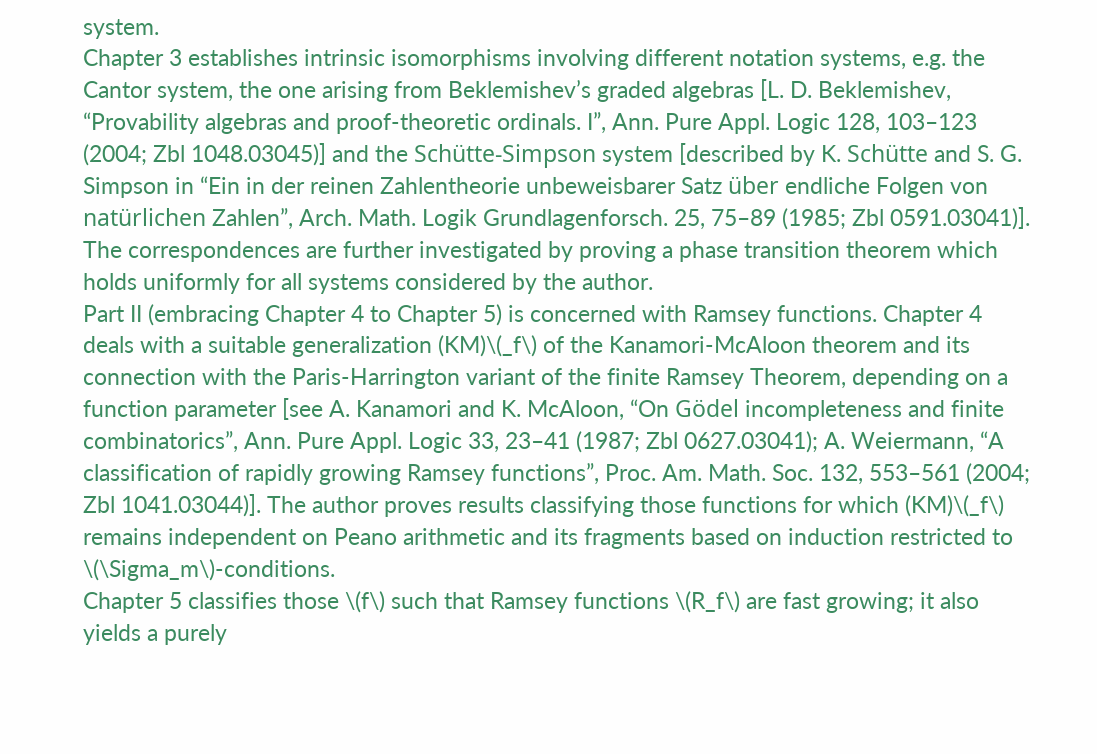system.
Chapter 3 establishes intrinsic isomorphisms involving different notation systems, e.g. the Cantor system, the one arising from Beklemishev’s graded algebras [L. D. Beklemishev, “Provability algebras and proof-theoretic ordinals. I”, Ann. Pure Appl. Logic 128, 103–123 (2004; Zbl 1048.03045)] and the Schütte-Simpson system [described by K. Schütte and S. G. Simpson in “Ein in der reinen Zahlentheorie unbeweisbarer Satz über endliche Folgen von natürlichen Zahlen”, Arch. Math. Logik Grundlagenforsch. 25, 75–89 (1985; Zbl 0591.03041)]. The correspondences are further investigated by proving a phase transition theorem which holds uniformly for all systems considered by the author.
Part II (embracing Chapter 4 to Chapter 5) is concerned with Ramsey functions. Chapter 4 deals with a suitable generalization (KM)\(_f\) of the Kanamori-McAloon theorem and its connection with the Paris-Harrington variant of the finite Ramsey Theorem, depending on a function parameter [see A. Kanamori and K. McAloon, “On Gödel incompleteness and finite combinatorics”, Ann. Pure Appl. Logic 33, 23–41 (1987; Zbl 0627.03041); A. Weiermann, “A classification of rapidly growing Ramsey functions”, Proc. Am. Math. Soc. 132, 553–561 (2004; Zbl 1041.03044)]. The author proves results classifying those functions for which (KM)\(_f\) remains independent on Peano arithmetic and its fragments based on induction restricted to \(\Sigma_m\)-conditions.
Chapter 5 classifies those \(f\) such that Ramsey functions \(R_f\) are fast growing; it also yields a purely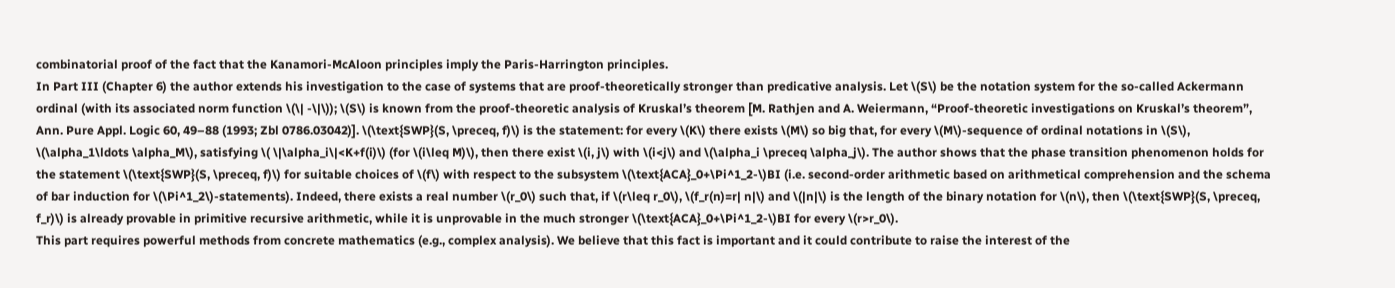combinatorial proof of the fact that the Kanamori-McAloon principles imply the Paris-Harrington principles.
In Part III (Chapter 6) the author extends his investigation to the case of systems that are proof-theoretically stronger than predicative analysis. Let \(S\) be the notation system for the so-called Ackermann ordinal (with its associated norm function \(\| -\|\)); \(S\) is known from the proof-theoretic analysis of Kruskal’s theorem [M. Rathjen and A. Weiermann, “Proof-theoretic investigations on Kruskal’s theorem”, Ann. Pure Appl. Logic 60, 49–88 (1993; Zbl 0786.03042)]. \(\text{SWP}(S, \preceq, f)\) is the statement: for every \(K\) there exists \(M\) so big that, for every \(M\)-sequence of ordinal notations in \(S\), \(\alpha_1\ldots \alpha_M\), satisfying \( \|\alpha_i\|<K+f(i)\) (for \(i\leq M)\), then there exist \(i, j\) with \(i<j\) and \(\alpha_i \preceq \alpha_j\). The author shows that the phase transition phenomenon holds for the statement \(\text{SWP}(S, \preceq, f)\) for suitable choices of \(f\) with respect to the subsystem \(\text{ACA}_0+\Pi^1_2-\)BI (i.e. second-order arithmetic based on arithmetical comprehension and the schema of bar induction for \(\Pi^1_2\)-statements). Indeed, there exists a real number \(r_0\) such that, if \(r\leq r_0\), \(f_r(n)=r| n|\) and \(|n|\) is the length of the binary notation for \(n\), then \(\text{SWP}(S, \preceq, f_r)\) is already provable in primitive recursive arithmetic, while it is unprovable in the much stronger \(\text{ACA}_0+\Pi^1_2-\)BI for every \(r>r_0\).
This part requires powerful methods from concrete mathematics (e.g., complex analysis). We believe that this fact is important and it could contribute to raise the interest of the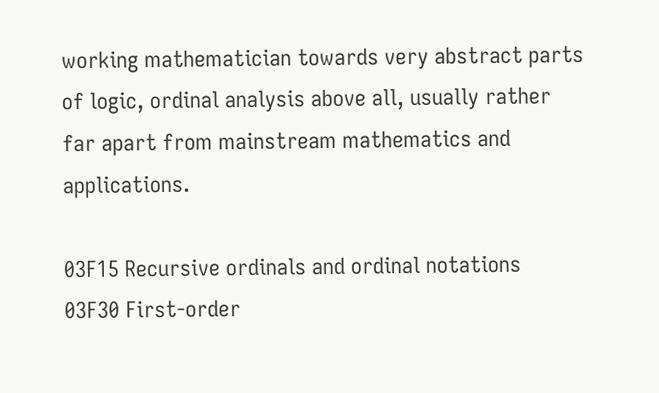working mathematician towards very abstract parts of logic, ordinal analysis above all, usually rather far apart from mainstream mathematics and applications.

03F15 Recursive ordinals and ordinal notations
03F30 First-order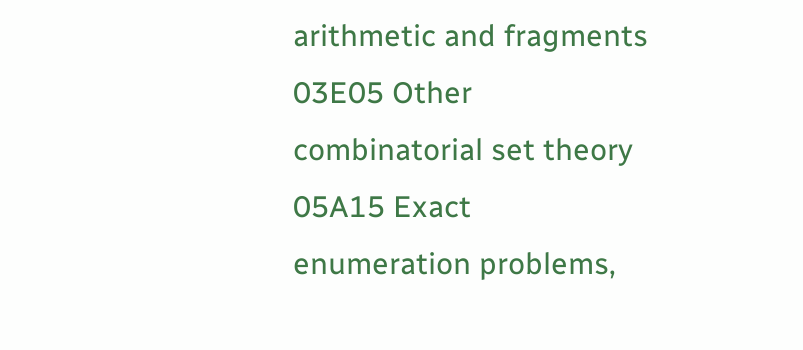arithmetic and fragments
03E05 Other combinatorial set theory
05A15 Exact enumeration problems,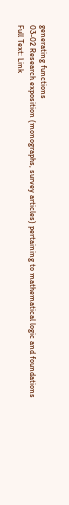generating functions
03-02 Research exposition (monographs, survey articles) pertaining to mathematical logic and foundations
Full Text: Link